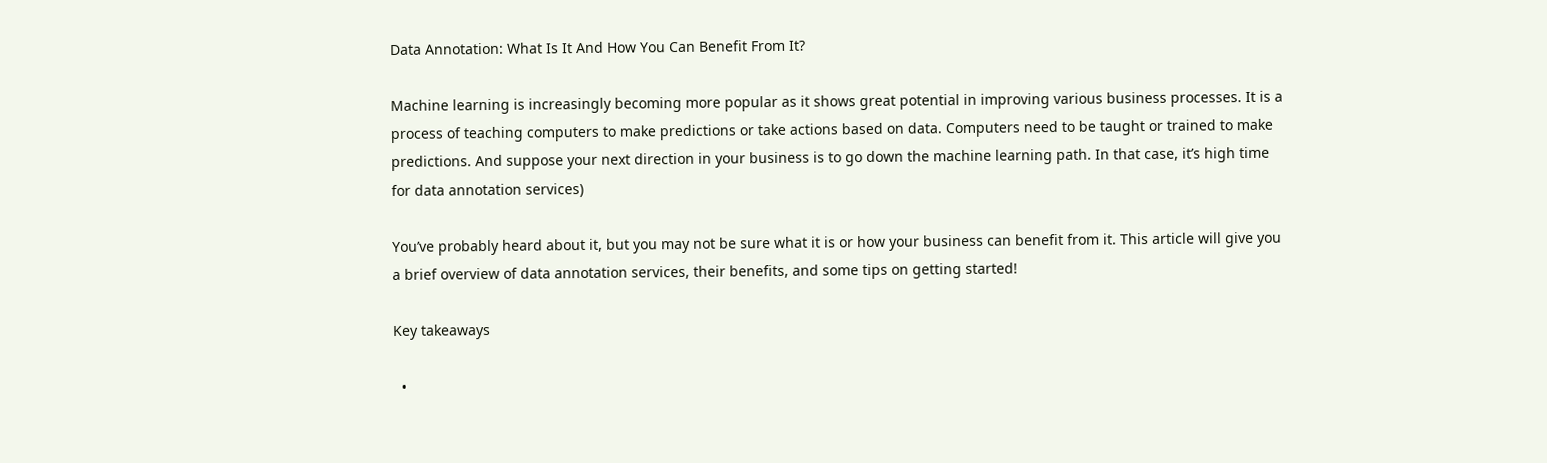Data Annotation: What Is It And How You Can Benefit From It?

Machine learning is increasingly becoming more popular as it shows great potential in improving various business processes. It is a process of teaching computers to make predictions or take actions based on data. Computers need to be taught or trained to make predictions. And suppose your next direction in your business is to go down the machine learning path. In that case, it’s high time for data annotation services)

You’ve probably heard about it, but you may not be sure what it is or how your business can benefit from it. This article will give you a brief overview of data annotation services, their benefits, and some tips on getting started!

Key takeaways

  •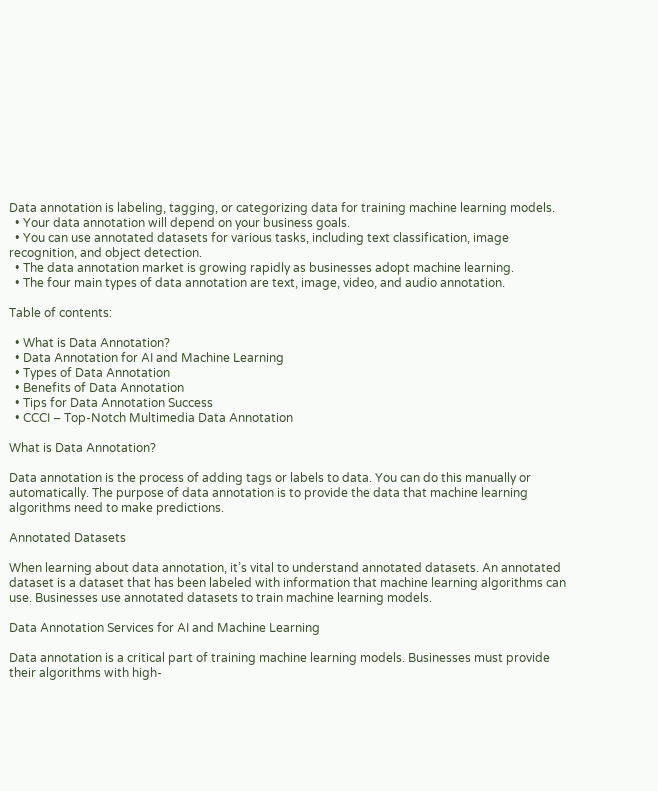Data annotation is labeling, tagging, or categorizing data for training machine learning models.
  • Your data annotation will depend on your business goals.
  • You can use annotated datasets for various tasks, including text classification, image recognition, and object detection.
  • The data annotation market is growing rapidly as businesses adopt machine learning.
  • The four main types of data annotation are text, image, video, and audio annotation.

Table of contents:

  • What is Data Annotation?
  • Data Annotation for AI and Machine Learning
  • Types of Data Annotation
  • Benefits of Data Annotation
  • Tips for Data Annotation Success
  • CCCI – Top-Notch Multimedia Data Annotation

What is Data Annotation?

Data annotation is the process of adding tags or labels to data. You can do this manually or automatically. The purpose of data annotation is to provide the data that machine learning algorithms need to make predictions.

Annotated Datasets

When learning about data annotation, it’s vital to understand annotated datasets. An annotated dataset is a dataset that has been labeled with information that machine learning algorithms can use. Businesses use annotated datasets to train machine learning models.

Data Annotation Services for AI and Machine Learning

Data annotation is a critical part of training machine learning models. Businesses must provide their algorithms with high-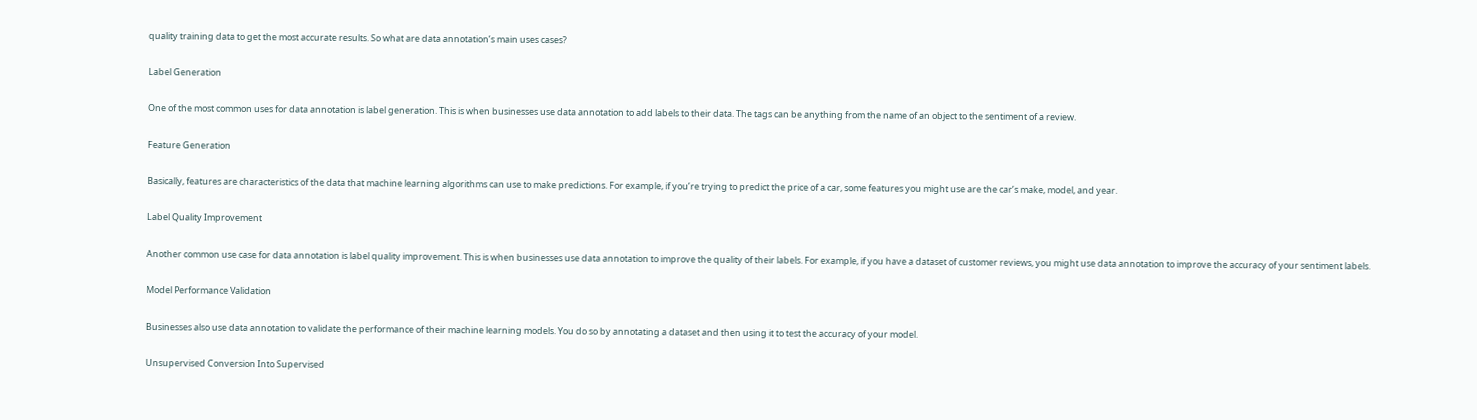quality training data to get the most accurate results. So what are data annotation’s main uses cases?

Label Generation

One of the most common uses for data annotation is label generation. This is when businesses use data annotation to add labels to their data. The tags can be anything from the name of an object to the sentiment of a review.

Feature Generation

Basically, features are characteristics of the data that machine learning algorithms can use to make predictions. For example, if you’re trying to predict the price of a car, some features you might use are the car’s make, model, and year.

Label Quality Improvement

Another common use case for data annotation is label quality improvement. This is when businesses use data annotation to improve the quality of their labels. For example, if you have a dataset of customer reviews, you might use data annotation to improve the accuracy of your sentiment labels.

Model Performance Validation

Businesses also use data annotation to validate the performance of their machine learning models. You do so by annotating a dataset and then using it to test the accuracy of your model.

Unsupervised Conversion Into Supervised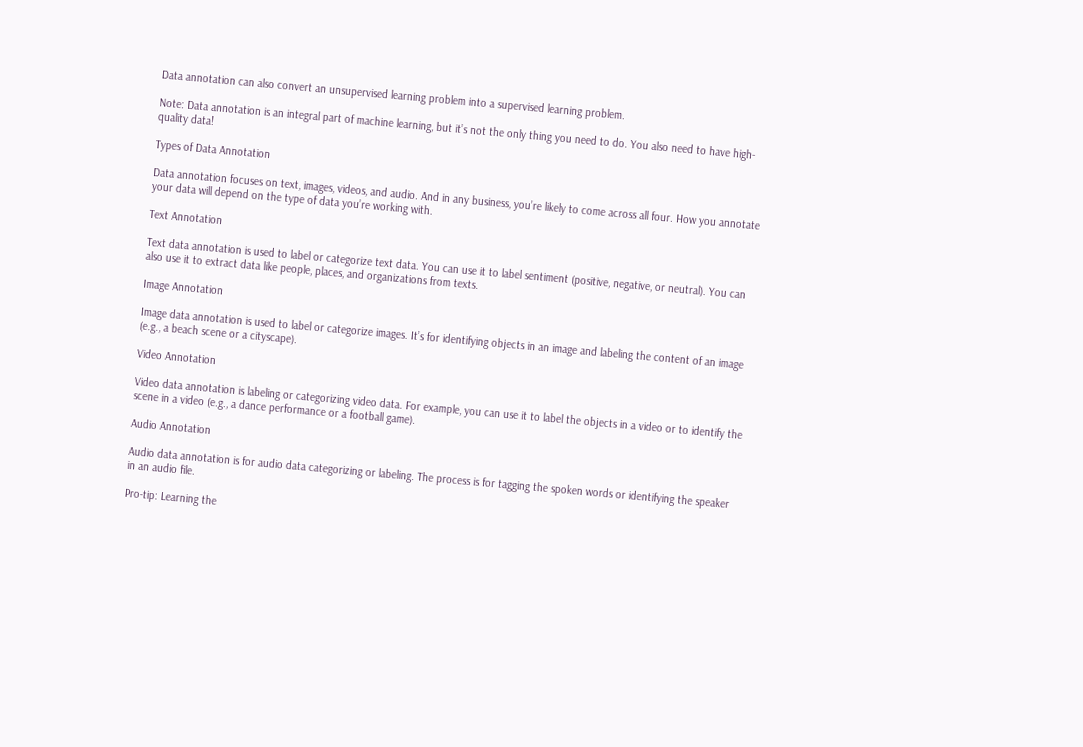Data annotation can also convert an unsupervised learning problem into a supervised learning problem.

Note: Data annotation is an integral part of machine learning, but it’s not the only thing you need to do. You also need to have high-quality data!

Types of Data Annotation

Data annotation focuses on text, images, videos, and audio. And in any business, you’re likely to come across all four. How you annotate your data will depend on the type of data you’re working with.

Text Annotation

Text data annotation is used to label or categorize text data. You can use it to label sentiment (positive, negative, or neutral). You can also use it to extract data like people, places, and organizations from texts.

Image Annotation

Image data annotation is used to label or categorize images. It’s for identifying objects in an image and labeling the content of an image (e.g., a beach scene or a cityscape).

Video Annotation

Video data annotation is labeling or categorizing video data. For example, you can use it to label the objects in a video or to identify the scene in a video (e.g., a dance performance or a football game).

Audio Annotation

Audio data annotation is for audio data categorizing or labeling. The process is for tagging the spoken words or identifying the speaker in an audio file.

Pro-tip: Learning the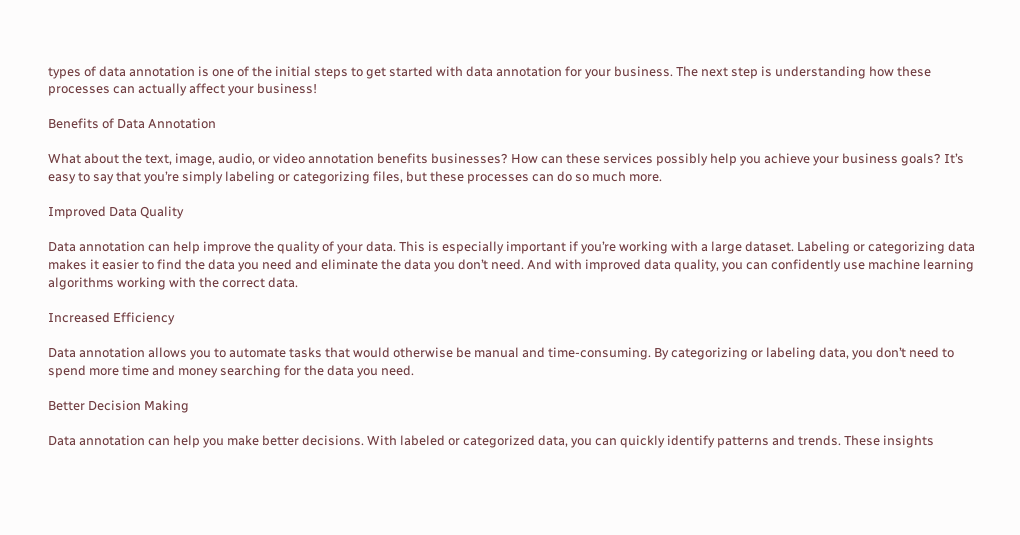types of data annotation is one of the initial steps to get started with data annotation for your business. The next step is understanding how these processes can actually affect your business!

Benefits of Data Annotation

What about the text, image, audio, or video annotation benefits businesses? How can these services possibly help you achieve your business goals? It’s easy to say that you’re simply labeling or categorizing files, but these processes can do so much more.

Improved Data Quality

Data annotation can help improve the quality of your data. This is especially important if you’re working with a large dataset. Labeling or categorizing data makes it easier to find the data you need and eliminate the data you don’t need. And with improved data quality, you can confidently use machine learning algorithms working with the correct data.

Increased Efficiency

Data annotation allows you to automate tasks that would otherwise be manual and time-consuming. By categorizing or labeling data, you don’t need to spend more time and money searching for the data you need.

Better Decision Making

Data annotation can help you make better decisions. With labeled or categorized data, you can quickly identify patterns and trends. These insights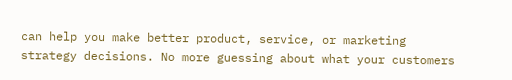can help you make better product, service, or marketing strategy decisions. No more guessing about what your customers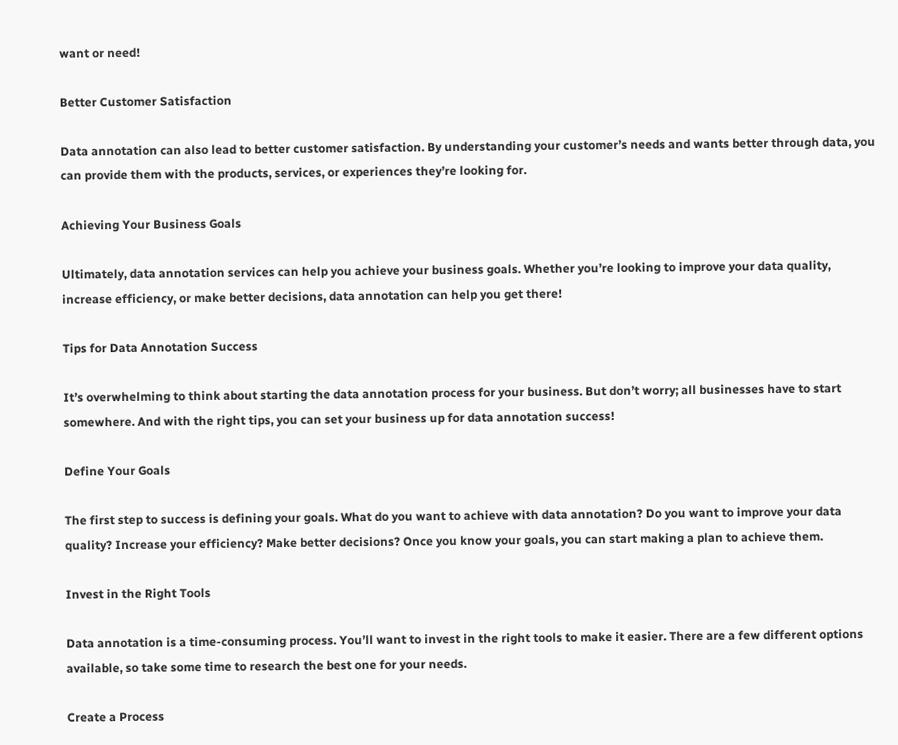want or need!

Better Customer Satisfaction

Data annotation can also lead to better customer satisfaction. By understanding your customer’s needs and wants better through data, you can provide them with the products, services, or experiences they’re looking for.

Achieving Your Business Goals

Ultimately, data annotation services can help you achieve your business goals. Whether you’re looking to improve your data quality, increase efficiency, or make better decisions, data annotation can help you get there!

Tips for Data Annotation Success

It’s overwhelming to think about starting the data annotation process for your business. But don’t worry; all businesses have to start somewhere. And with the right tips, you can set your business up for data annotation success!

Define Your Goals

The first step to success is defining your goals. What do you want to achieve with data annotation? Do you want to improve your data quality? Increase your efficiency? Make better decisions? Once you know your goals, you can start making a plan to achieve them.

Invest in the Right Tools

Data annotation is a time-consuming process. You’ll want to invest in the right tools to make it easier. There are a few different options available, so take some time to research the best one for your needs.

Create a Process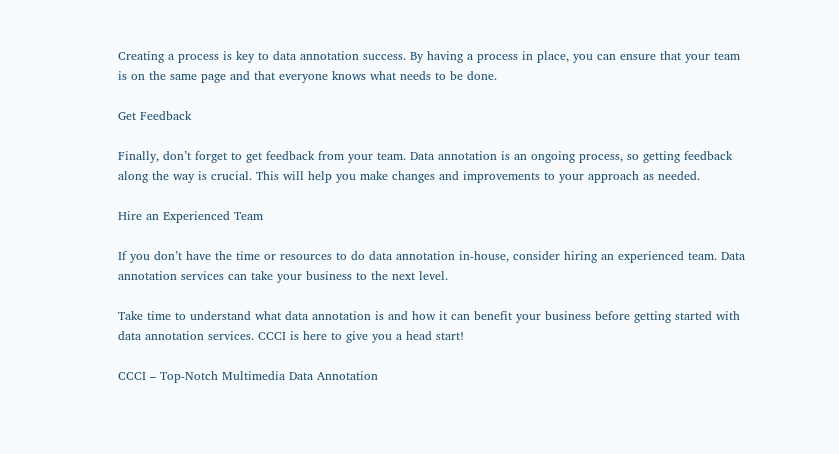Creating a process is key to data annotation success. By having a process in place, you can ensure that your team is on the same page and that everyone knows what needs to be done.

Get Feedback

Finally, don’t forget to get feedback from your team. Data annotation is an ongoing process, so getting feedback along the way is crucial. This will help you make changes and improvements to your approach as needed.

Hire an Experienced Team

If you don’t have the time or resources to do data annotation in-house, consider hiring an experienced team. Data annotation services can take your business to the next level.

Take time to understand what data annotation is and how it can benefit your business before getting started with data annotation services. CCCI is here to give you a head start!

CCCI – Top-Notch Multimedia Data Annotation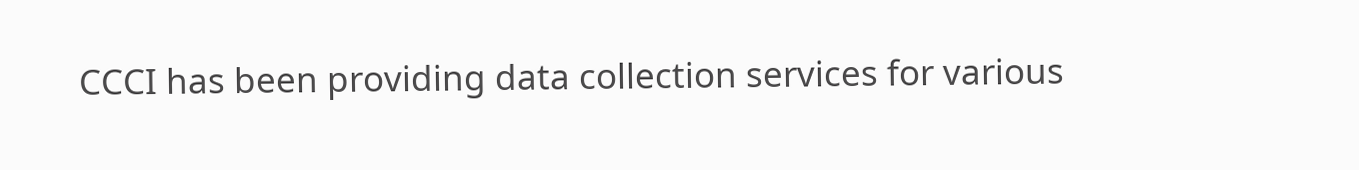CCCI has been providing data collection services for various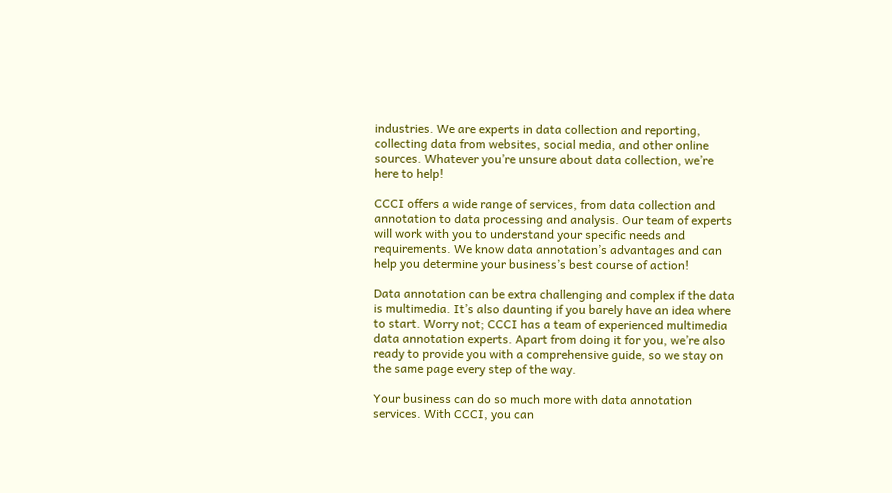industries. We are experts in data collection and reporting, collecting data from websites, social media, and other online sources. Whatever you’re unsure about data collection, we’re here to help!

CCCI offers a wide range of services, from data collection and annotation to data processing and analysis. Our team of experts will work with you to understand your specific needs and requirements. We know data annotation’s advantages and can help you determine your business’s best course of action!

Data annotation can be extra challenging and complex if the data is multimedia. It’s also daunting if you barely have an idea where to start. Worry not; CCCI has a team of experienced multimedia data annotation experts. Apart from doing it for you, we’re also ready to provide you with a comprehensive guide, so we stay on the same page every step of the way.

Your business can do so much more with data annotation services. With CCCI, you can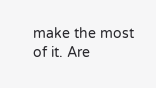make the most of it. Are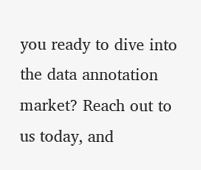you ready to dive into the data annotation market? Reach out to us today, and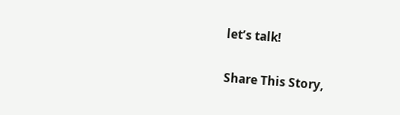let’s talk!

Share This Story,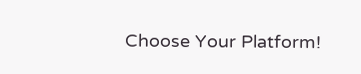Choose Your Platform!